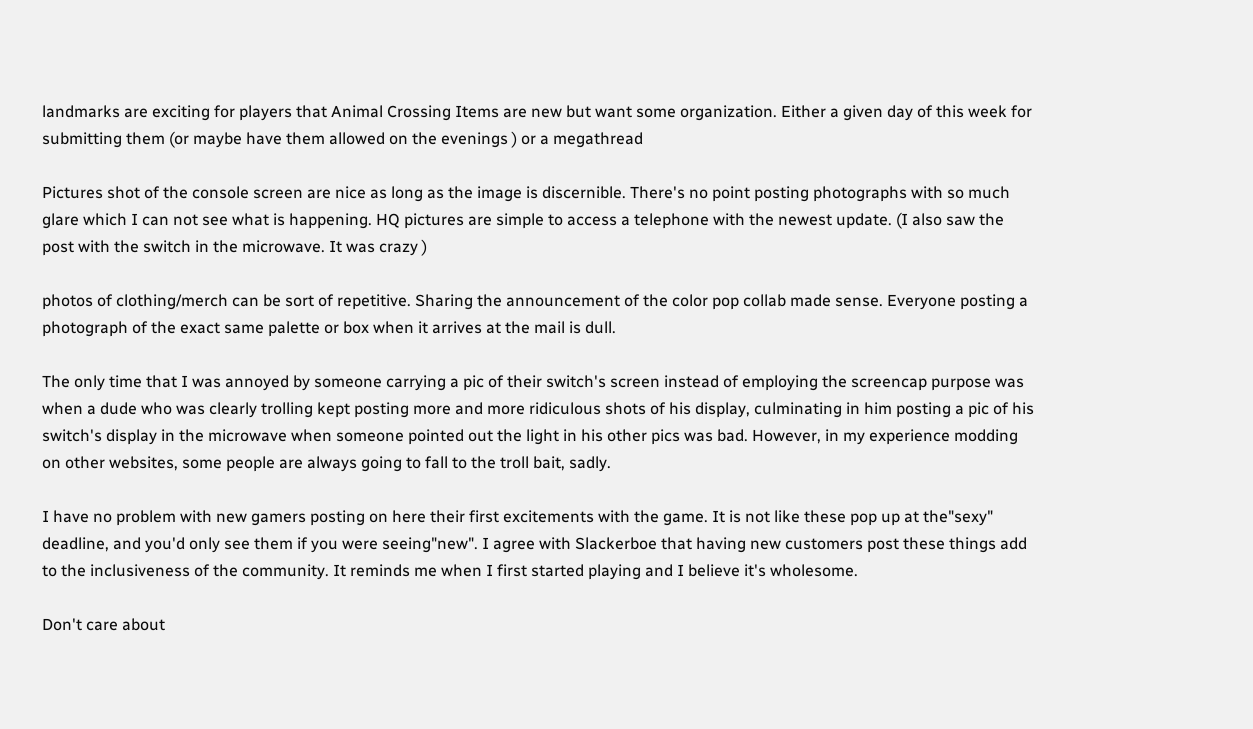landmarks are exciting for players that Animal Crossing Items are new but want some organization. Either a given day of this week for submitting them (or maybe have them allowed on the evenings ) or a megathread

Pictures shot of the console screen are nice as long as the image is discernible. There's no point posting photographs with so much glare which I can not see what is happening. HQ pictures are simple to access a telephone with the newest update. (I also saw the post with the switch in the microwave. It was crazy )

photos of clothing/merch can be sort of repetitive. Sharing the announcement of the color pop collab made sense. Everyone posting a photograph of the exact same palette or box when it arrives at the mail is dull.

The only time that I was annoyed by someone carrying a pic of their switch's screen instead of employing the screencap purpose was when a dude who was clearly trolling kept posting more and more ridiculous shots of his display, culminating in him posting a pic of his switch's display in the microwave when someone pointed out the light in his other pics was bad. However, in my experience modding on other websites, some people are always going to fall to the troll bait, sadly.

I have no problem with new gamers posting on here their first excitements with the game. It is not like these pop up at the"sexy" deadline, and you'd only see them if you were seeing"new". I agree with Slackerboe that having new customers post these things add to the inclusiveness of the community. It reminds me when I first started playing and I believe it's wholesome.

Don't care about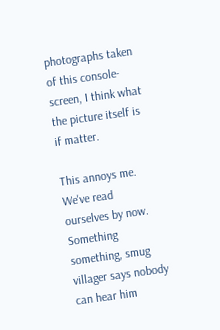photographs taken of this console-screen, I think what the picture itself is if matter.

This annoys me. We've read ourselves by now. Something something, smug villager says nobody can hear him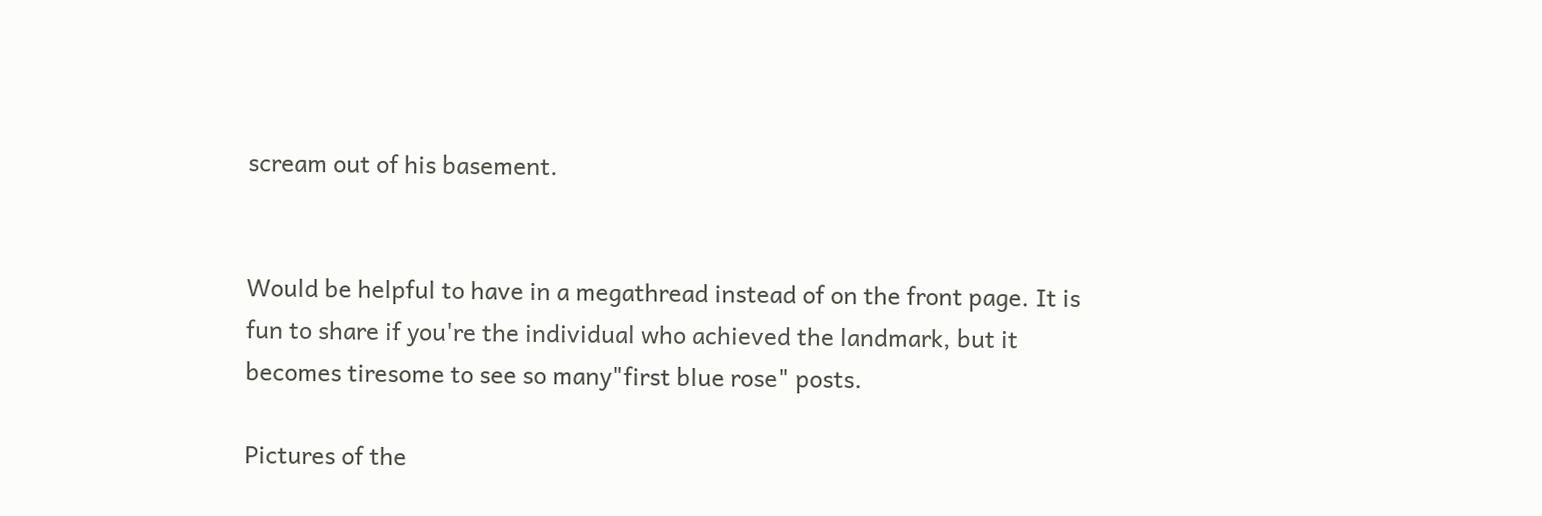scream out of his basement.


Would be helpful to have in a megathread instead of on the front page. It is fun to share if you're the individual who achieved the landmark, but it becomes tiresome to see so many"first blue rose" posts.

Pictures of the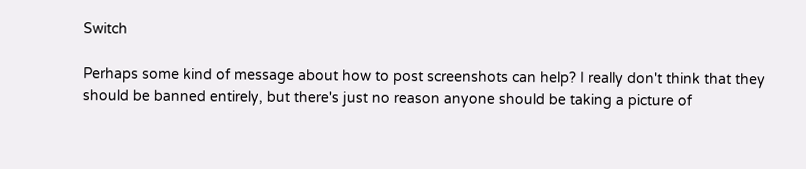Switch

Perhaps some kind of message about how to post screenshots can help? I really don't think that they should be banned entirely, but there's just no reason anyone should be taking a picture of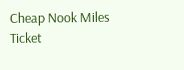Cheap Nook Miles Ticket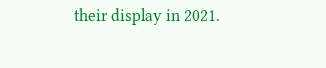their display in 2021.